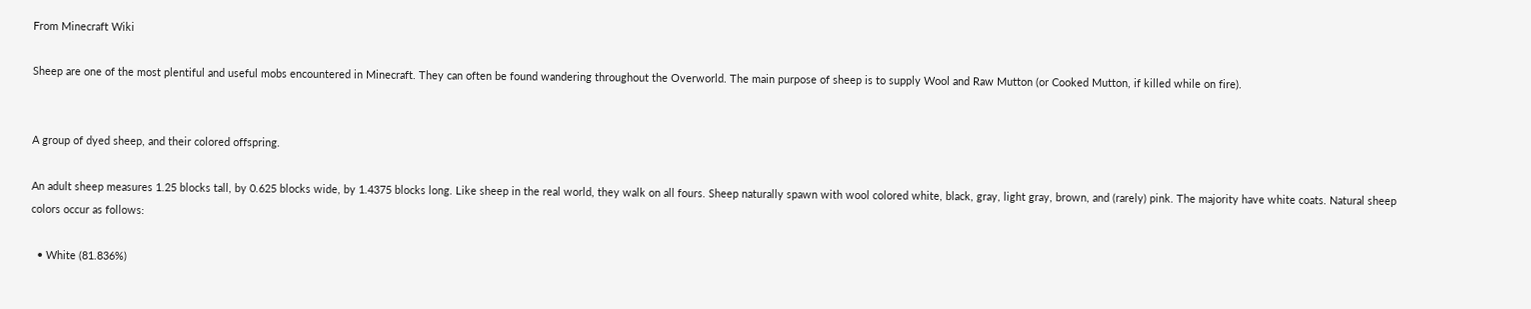From Minecraft Wiki

Sheep are one of the most plentiful and useful mobs encountered in Minecraft. They can often be found wandering throughout the Overworld. The main purpose of sheep is to supply Wool and Raw Mutton (or Cooked Mutton, if killed while on fire).


A group of dyed sheep, and their colored offspring.

An adult sheep measures 1.25 blocks tall, by 0.625 blocks wide, by 1.4375 blocks long. Like sheep in the real world, they walk on all fours. Sheep naturally spawn with wool colored white, black, gray, light gray, brown, and (rarely) pink. The majority have white coats. Natural sheep colors occur as follows:

  • White (81.836%)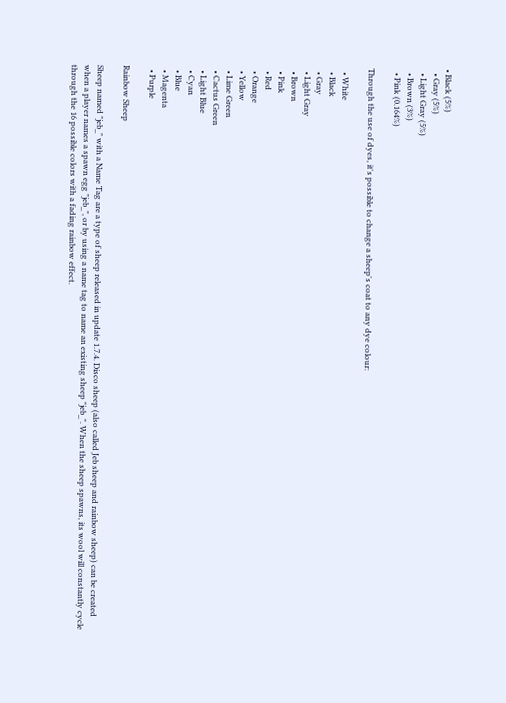• Black (5%)
  • Gray (5%)
  • Light Gray (5%)
  • Brown (3%)
  • Pink (0.164%)

Through the use of dyes, it's possible to change a sheep's coat to any dye colour:

  • White
  • Black
  • Gray
  • Light Gray
  • Brown
  • Pink
  • Red
  • Orange
  • Yellow
  • Lime Green
  • Cactus Green
  • Light Blue
  • Cyan
  • Blue
  • Magenta
  • Purple

Rainbow Sheep

Sheep named "jeb_" with a Name Tag are a type of sheep released in update 1.7.4. Disco sheep (also called Jeb sheep and rainbow sheep) can be created when a player names a spawn egg "jeb_", or by using a name tag to name an existing sheep "jeb_". When the sheep spawns, its wool will constantly cycle through the 16 possible colors with a fading rainbow effect.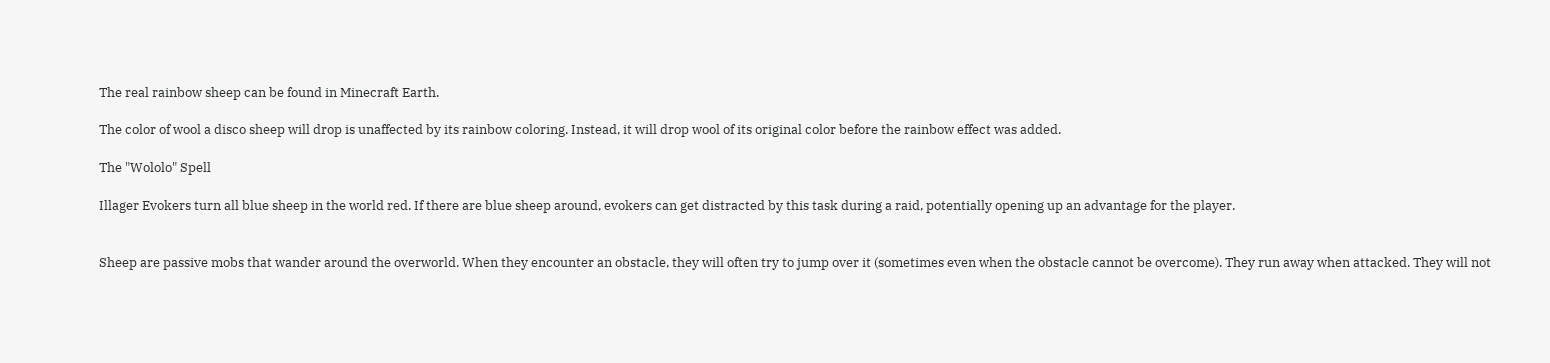The real rainbow sheep can be found in Minecraft Earth.

The color of wool a disco sheep will drop is unaffected by its rainbow coloring. Instead, it will drop wool of its original color before the rainbow effect was added.

The "Wololo" Spell

Illager Evokers turn all blue sheep in the world red. If there are blue sheep around, evokers can get distracted by this task during a raid, potentially opening up an advantage for the player.


Sheep are passive mobs that wander around the overworld. When they encounter an obstacle, they will often try to jump over it (sometimes even when the obstacle cannot be overcome). They run away when attacked. They will not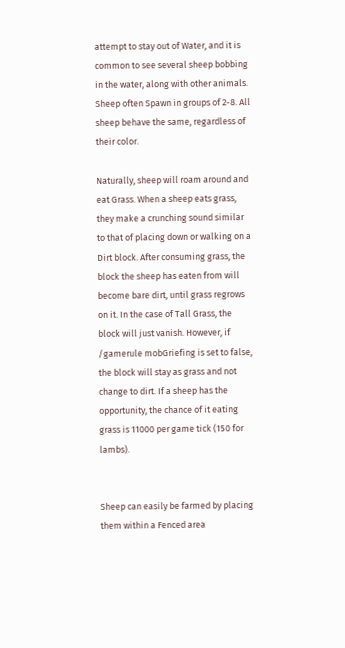attempt to stay out of Water, and it is common to see several sheep bobbing in the water, along with other animals. Sheep often Spawn in groups of 2-8. All sheep behave the same, regardless of their color.

Naturally, sheep will roam around and eat Grass. When a sheep eats grass, they make a crunching sound similar to that of placing down or walking on a Dirt block. After consuming grass, the block the sheep has eaten from will become bare dirt, until grass regrows on it. In the case of Tall Grass, the block will just vanish. However, if /gamerule mobGriefing is set to false, the block will stay as grass and not change to dirt. If a sheep has the opportunity, the chance of it eating grass is 11000 per game tick (150 for lambs).


Sheep can easily be farmed by placing them within a Fenced area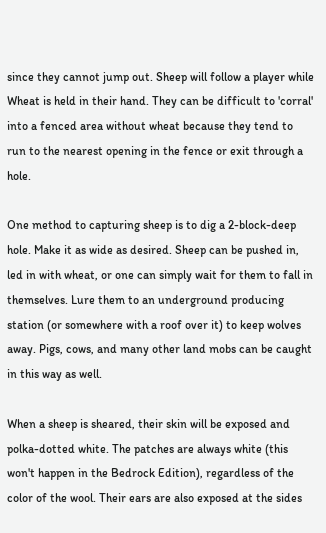since they cannot jump out. Sheep will follow a player while Wheat is held in their hand. They can be difficult to 'corral' into a fenced area without wheat because they tend to run to the nearest opening in the fence or exit through a hole.

One method to capturing sheep is to dig a 2-block-deep hole. Make it as wide as desired. Sheep can be pushed in, led in with wheat, or one can simply wait for them to fall in themselves. Lure them to an underground producing station (or somewhere with a roof over it) to keep wolves away. Pigs, cows, and many other land mobs can be caught in this way as well.

When a sheep is sheared, their skin will be exposed and polka-dotted white. The patches are always white (this won't happen in the Bedrock Edition), regardless of the color of the wool. Their ears are also exposed at the sides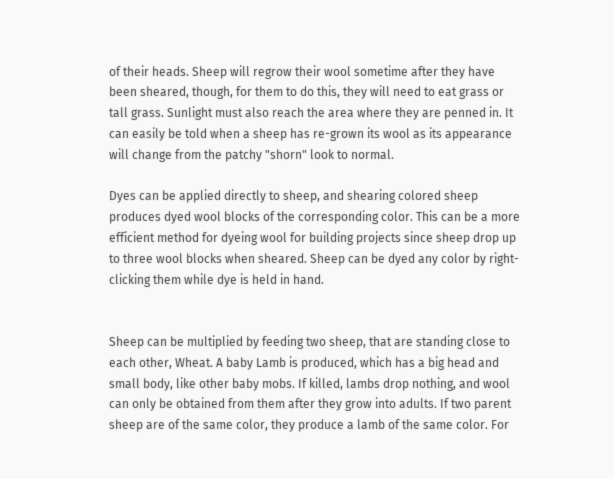of their heads. Sheep will regrow their wool sometime after they have been sheared, though, for them to do this, they will need to eat grass or tall grass. Sunlight must also reach the area where they are penned in. It can easily be told when a sheep has re-grown its wool as its appearance will change from the patchy "shorn" look to normal.

Dyes can be applied directly to sheep, and shearing colored sheep produces dyed wool blocks of the corresponding color. This can be a more efficient method for dyeing wool for building projects since sheep drop up to three wool blocks when sheared. Sheep can be dyed any color by right-clicking them while dye is held in hand.


Sheep can be multiplied by feeding two sheep, that are standing close to each other, Wheat. A baby Lamb is produced, which has a big head and small body, like other baby mobs. If killed, lambs drop nothing, and wool can only be obtained from them after they grow into adults. If two parent sheep are of the same color, they produce a lamb of the same color. For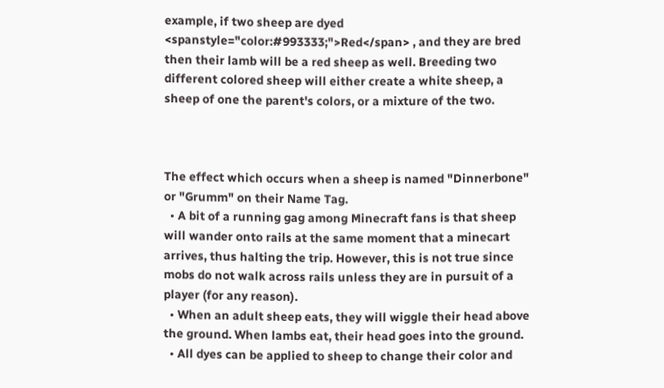example, if two sheep are dyed <spanstyle="color:#993333;">Red</span> , and they are bred then their lamb will be a red sheep as well. Breeding two different colored sheep will either create a white sheep, a sheep of one the parent's colors, or a mixture of the two.



The effect which occurs when a sheep is named "Dinnerbone" or "Grumm" on their Name Tag.
  • A bit of a running gag among Minecraft fans is that sheep will wander onto rails at the same moment that a minecart arrives, thus halting the trip. However, this is not true since mobs do not walk across rails unless they are in pursuit of a player (for any reason).
  • When an adult sheep eats, they will wiggle their head above the ground. When lambs eat, their head goes into the ground.
  • All dyes can be applied to sheep to change their color and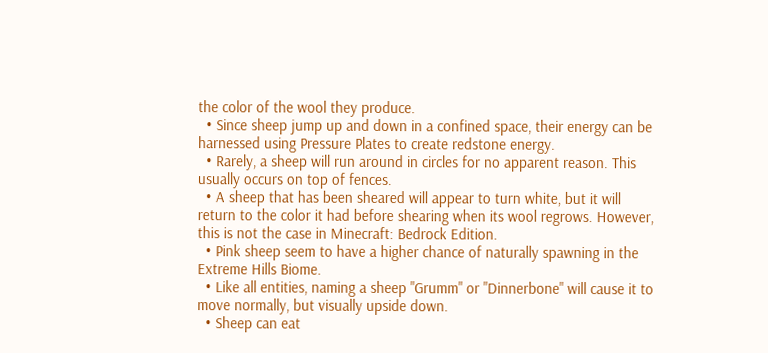the color of the wool they produce.
  • Since sheep jump up and down in a confined space, their energy can be harnessed using Pressure Plates to create redstone energy.
  • Rarely, a sheep will run around in circles for no apparent reason. This usually occurs on top of fences.
  • A sheep that has been sheared will appear to turn white, but it will return to the color it had before shearing when its wool regrows. However, this is not the case in Minecraft: Bedrock Edition.
  • Pink sheep seem to have a higher chance of naturally spawning in the Extreme Hills Biome.
  • Like all entities, naming a sheep "Grumm" or "Dinnerbone" will cause it to move normally, but visually upside down.
  • Sheep can eat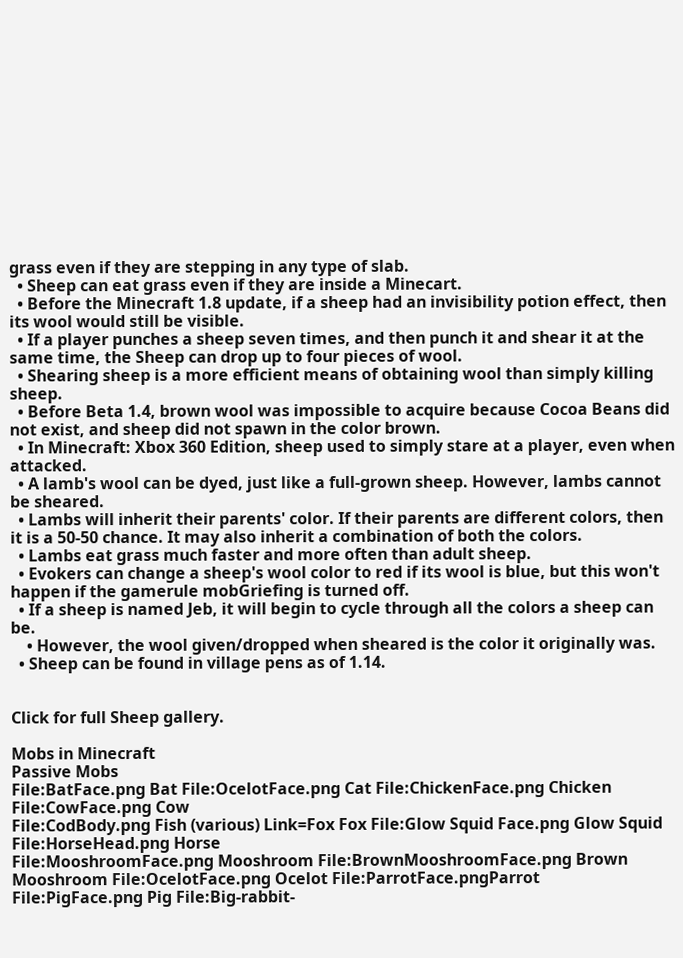grass even if they are stepping in any type of slab.
  • Sheep can eat grass even if they are inside a Minecart.
  • Before the Minecraft 1.8 update, if a sheep had an invisibility potion effect, then its wool would still be visible.
  • If a player punches a sheep seven times, and then punch it and shear it at the same time, the Sheep can drop up to four pieces of wool.
  • Shearing sheep is a more efficient means of obtaining wool than simply killing sheep.
  • Before Beta 1.4, brown wool was impossible to acquire because Cocoa Beans did not exist, and sheep did not spawn in the color brown.
  • In Minecraft: Xbox 360 Edition, sheep used to simply stare at a player, even when attacked.
  • A lamb's wool can be dyed, just like a full-grown sheep. However, lambs cannot be sheared.
  • Lambs will inherit their parents' color. If their parents are different colors, then it is a 50-50 chance. It may also inherit a combination of both the colors.
  • Lambs eat grass much faster and more often than adult sheep.
  • Evokers can change a sheep's wool color to red if its wool is blue, but this won't happen if the gamerule mobGriefing is turned off.
  • If a sheep is named Jeb, it will begin to cycle through all the colors a sheep can be.
    • However, the wool given/dropped when sheared is the color it originally was.
  • Sheep can be found in village pens as of 1.14.


Click for full Sheep gallery.

Mobs in Minecraft
Passive Mobs
File:BatFace.png Bat File:OcelotFace.png Cat File:ChickenFace.png Chicken File:CowFace.png Cow
File:CodBody.png Fish (various) Link=Fox Fox File:Glow Squid Face.png Glow Squid File:HorseHead.png Horse
File:MooshroomFace.png Mooshroom File:BrownMooshroomFace.png Brown Mooshroom File:OcelotFace.png Ocelot File:ParrotFace.pngParrot
File:PigFace.png Pig File:Big-rabbit-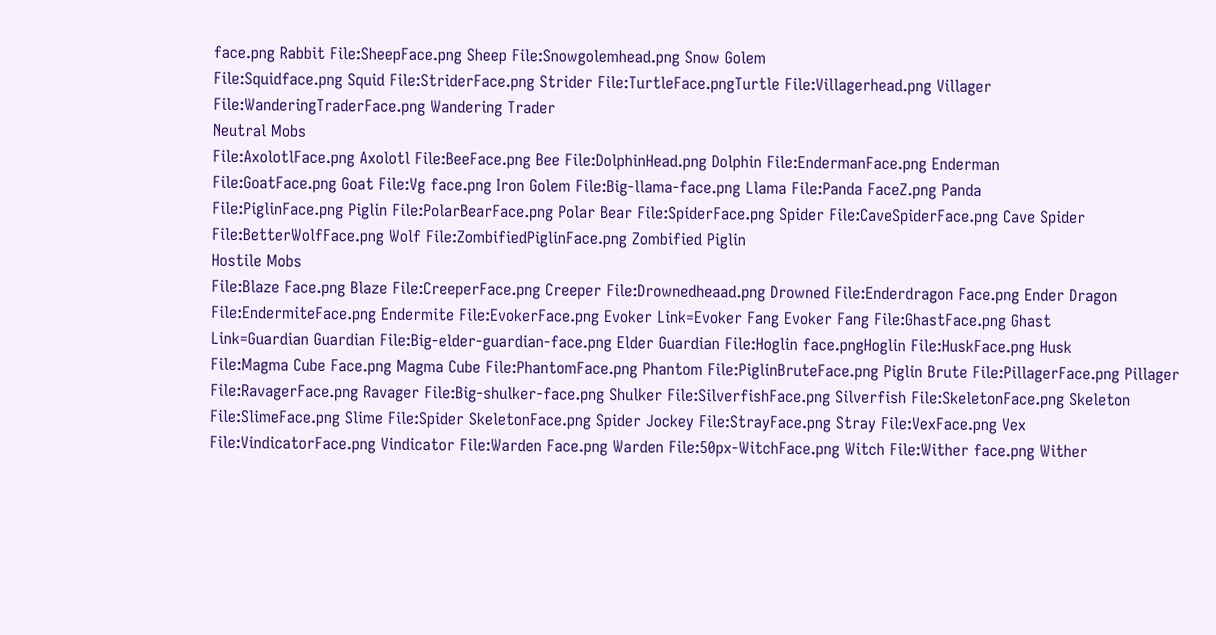face.png Rabbit File:SheepFace.png Sheep File:Snowgolemhead.png Snow Golem
File:Squidface.png Squid File:StriderFace.png Strider File:TurtleFace.pngTurtle File:Villagerhead.png Villager
File:WanderingTraderFace.png Wandering Trader
Neutral Mobs
File:AxolotlFace.png Axolotl File:BeeFace.png Bee File:DolphinHead.png Dolphin File:EndermanFace.png Enderman
File:GoatFace.png Goat File:Vg face.png Iron Golem File:Big-llama-face.png Llama File:Panda FaceZ.png Panda
File:PiglinFace.png Piglin File:PolarBearFace.png Polar Bear File:SpiderFace.png Spider File:CaveSpiderFace.png Cave Spider
File:BetterWolfFace.png Wolf File:ZombifiedPiglinFace.png Zombified Piglin
Hostile Mobs
File:Blaze Face.png Blaze File:CreeperFace.png Creeper File:Drownedheaad.png Drowned File:Enderdragon Face.png Ender Dragon
File:EndermiteFace.png Endermite File:EvokerFace.png Evoker Link=Evoker Fang Evoker Fang File:GhastFace.png Ghast
Link=Guardian Guardian File:Big-elder-guardian-face.png Elder Guardian File:Hoglin face.pngHoglin File:HuskFace.png Husk
File:Magma Cube Face.png Magma Cube File:PhantomFace.png Phantom File:PiglinBruteFace.png Piglin Brute File:PillagerFace.png Pillager
File:RavagerFace.png Ravager File:Big-shulker-face.png Shulker File:SilverfishFace.png Silverfish File:SkeletonFace.png Skeleton
File:SlimeFace.png Slime File:Spider SkeletonFace.png Spider Jockey File:StrayFace.png Stray File:VexFace.png Vex
File:VindicatorFace.png Vindicator File:Warden Face.png Warden File:50px-WitchFace.png Witch File:Wither face.png Wither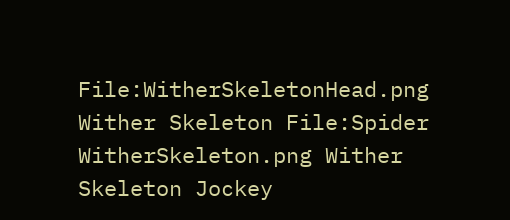File:WitherSkeletonHead.png Wither Skeleton File:Spider WitherSkeleton.png Wither Skeleton Jockey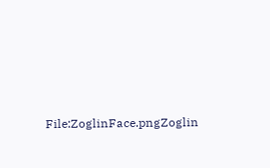File:ZoglinFace.pngZoglin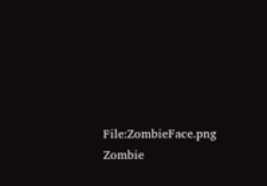File:ZombieFace.png Zombie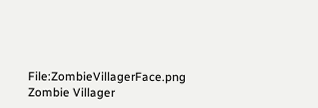File:ZombieVillagerFace.png Zombie Villager